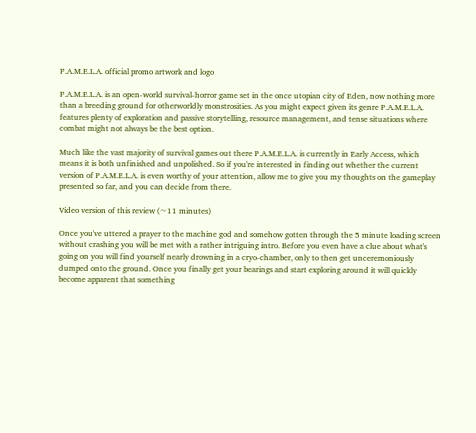P.A.M.E.L.A. official promo artwork and logo

P.A.M.E.L.A. is an open-world survival-horror game set in the once utopian city of Eden, now nothing more than a breeding ground for otherworldly monstrosities. As you might expect given its genre P.A.M.E.L.A. features plenty of exploration and passive storytelling, resource management, and tense situations where combat might not always be the best option.

Much like the vast majority of survival games out there P.A.M.E.L.A. is currently in Early Access, which means it is both unfinished and unpolished. So if you're interested in finding out whether the current version of P.A.M.E.L.A. is even worthy of your attention, allow me to give you my thoughts on the gameplay presented so far, and you can decide from there.

Video version of this review (~11 minutes)

Once you've uttered a prayer to the machine god and somehow gotten through the 5 minute loading screen without crashing you will be met with a rather intriguing intro. Before you even have a clue about what's going on you will find yourself nearly drowning in a cryo-chamber, only to then get unceremoniously dumped onto the ground. Once you finally get your bearings and start exploring around it will quickly become apparent that something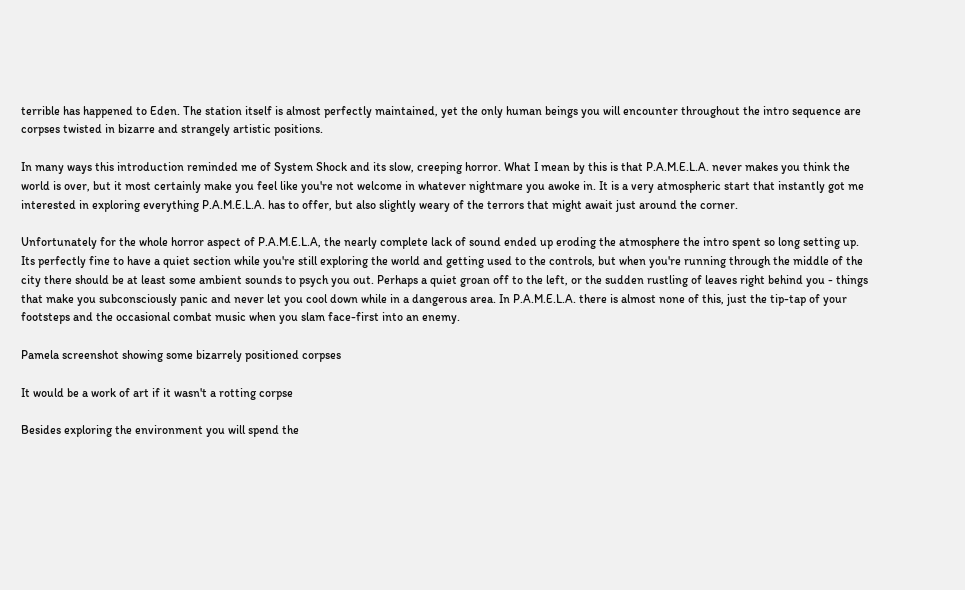terrible has happened to Eden. The station itself is almost perfectly maintained, yet the only human beings you will encounter throughout the intro sequence are corpses twisted in bizarre and strangely artistic positions.

In many ways this introduction reminded me of System Shock and its slow, creeping horror. What I mean by this is that P.A.M.E.L.A. never makes you think the world is over, but it most certainly make you feel like you're not welcome in whatever nightmare you awoke in. It is a very atmospheric start that instantly got me interested in exploring everything P.A.M.E.L.A. has to offer, but also slightly weary of the terrors that might await just around the corner.

Unfortunately for the whole horror aspect of P.A.M.E.L.A, the nearly complete lack of sound ended up eroding the atmosphere the intro spent so long setting up. Its perfectly fine to have a quiet section while you're still exploring the world and getting used to the controls, but when you're running through the middle of the city there should be at least some ambient sounds to psych you out. Perhaps a quiet groan off to the left, or the sudden rustling of leaves right behind you - things that make you subconsciously panic and never let you cool down while in a dangerous area. In P.A.M.E.L.A. there is almost none of this, just the tip-tap of your footsteps and the occasional combat music when you slam face-first into an enemy.

Pamela screenshot showing some bizarrely positioned corpses

It would be a work of art if it wasn't a rotting corpse

Besides exploring the environment you will spend the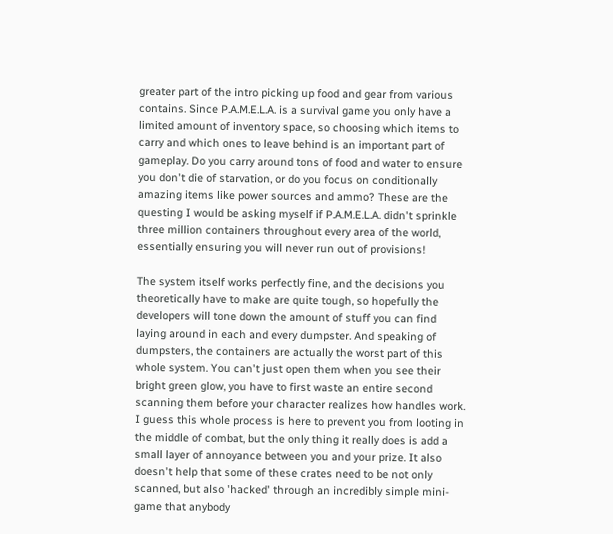greater part of the intro picking up food and gear from various contains. Since P.A.M.E.L.A. is a survival game you only have a limited amount of inventory space, so choosing which items to carry and which ones to leave behind is an important part of gameplay. Do you carry around tons of food and water to ensure you don't die of starvation, or do you focus on conditionally amazing items like power sources and ammo? These are the questing I would be asking myself if P.A.M.E.L.A. didn't sprinkle three million containers throughout every area of the world, essentially ensuring you will never run out of provisions!

The system itself works perfectly fine, and the decisions you theoretically have to make are quite tough, so hopefully the developers will tone down the amount of stuff you can find laying around in each and every dumpster. And speaking of dumpsters, the containers are actually the worst part of this whole system. You can't just open them when you see their bright green glow, you have to first waste an entire second scanning them before your character realizes how handles work. I guess this whole process is here to prevent you from looting in the middle of combat, but the only thing it really does is add a small layer of annoyance between you and your prize. It also doesn't help that some of these crates need to be not only scanned, but also 'hacked' through an incredibly simple mini-game that anybody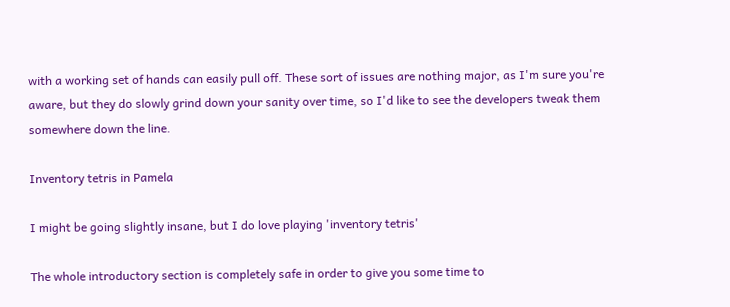with a working set of hands can easily pull off. These sort of issues are nothing major, as I'm sure you're aware, but they do slowly grind down your sanity over time, so I'd like to see the developers tweak them somewhere down the line.

Inventory tetris in Pamela

I might be going slightly insane, but I do love playing 'inventory tetris'

The whole introductory section is completely safe in order to give you some time to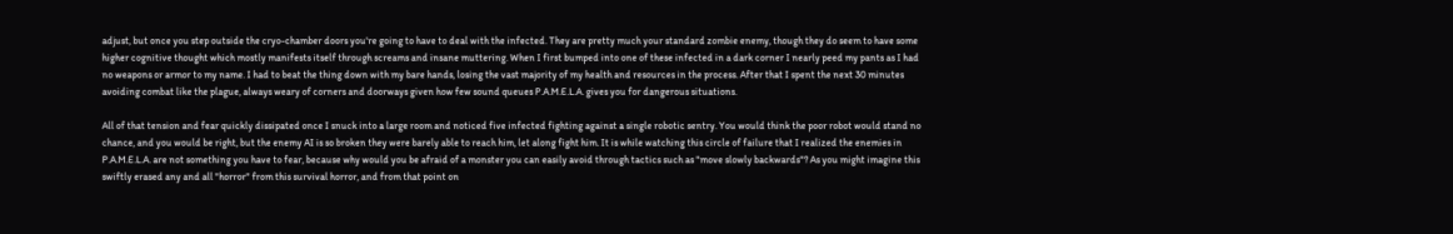adjust, but once you step outside the cryo-chamber doors you're going to have to deal with the infected. They are pretty much your standard zombie enemy, though they do seem to have some higher cognitive thought which mostly manifests itself through screams and insane muttering. When I first bumped into one of these infected in a dark corner I nearly peed my pants as I had no weapons or armor to my name. I had to beat the thing down with my bare hands, losing the vast majority of my health and resources in the process. After that I spent the next 30 minutes avoiding combat like the plague, always weary of corners and doorways given how few sound queues P.A.M.E.L.A. gives you for dangerous situations.

All of that tension and fear quickly dissipated once I snuck into a large room and noticed five infected fighting against a single robotic sentry. You would think the poor robot would stand no chance, and you would be right, but the enemy AI is so broken they were barely able to reach him, let along fight him. It is while watching this circle of failure that I realized the enemies in P.A.M.E.L.A. are not something you have to fear, because why would you be afraid of a monster you can easily avoid through tactics such as "move slowly backwards"? As you might imagine this swiftly erased any and all "horror" from this survival horror, and from that point on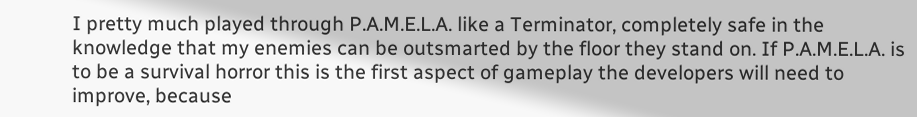I pretty much played through P.A.M.E.L.A. like a Terminator, completely safe in the knowledge that my enemies can be outsmarted by the floor they stand on. If P.A.M.E.L.A. is to be a survival horror this is the first aspect of gameplay the developers will need to improve, because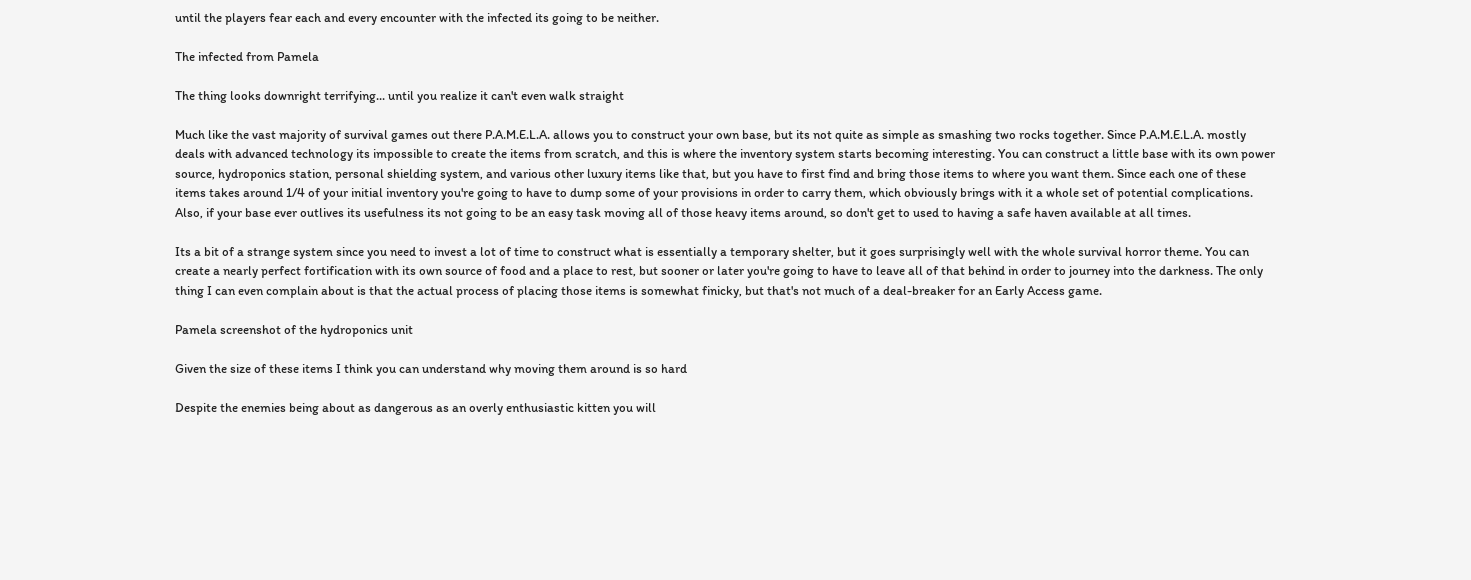until the players fear each and every encounter with the infected its going to be neither.

The infected from Pamela

The thing looks downright terrifying... until you realize it can't even walk straight

Much like the vast majority of survival games out there P.A.M.E.L.A. allows you to construct your own base, but its not quite as simple as smashing two rocks together. Since P.A.M.E.L.A. mostly deals with advanced technology its impossible to create the items from scratch, and this is where the inventory system starts becoming interesting. You can construct a little base with its own power source, hydroponics station, personal shielding system, and various other luxury items like that, but you have to first find and bring those items to where you want them. Since each one of these items takes around 1/4 of your initial inventory you're going to have to dump some of your provisions in order to carry them, which obviously brings with it a whole set of potential complications. Also, if your base ever outlives its usefulness its not going to be an easy task moving all of those heavy items around, so don't get to used to having a safe haven available at all times.

Its a bit of a strange system since you need to invest a lot of time to construct what is essentially a temporary shelter, but it goes surprisingly well with the whole survival horror theme. You can create a nearly perfect fortification with its own source of food and a place to rest, but sooner or later you're going to have to leave all of that behind in order to journey into the darkness. The only thing I can even complain about is that the actual process of placing those items is somewhat finicky, but that's not much of a deal-breaker for an Early Access game.

Pamela screenshot of the hydroponics unit

Given the size of these items I think you can understand why moving them around is so hard

Despite the enemies being about as dangerous as an overly enthusiastic kitten you will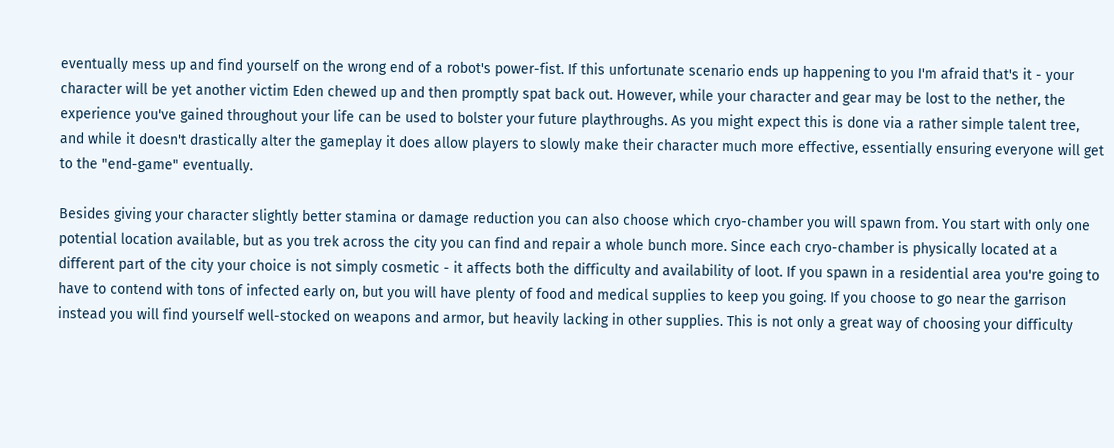eventually mess up and find yourself on the wrong end of a robot's power-fist. If this unfortunate scenario ends up happening to you I'm afraid that's it - your character will be yet another victim Eden chewed up and then promptly spat back out. However, while your character and gear may be lost to the nether, the experience you've gained throughout your life can be used to bolster your future playthroughs. As you might expect this is done via a rather simple talent tree, and while it doesn't drastically alter the gameplay it does allow players to slowly make their character much more effective, essentially ensuring everyone will get to the "end-game" eventually.

Besides giving your character slightly better stamina or damage reduction you can also choose which cryo-chamber you will spawn from. You start with only one potential location available, but as you trek across the city you can find and repair a whole bunch more. Since each cryo-chamber is physically located at a different part of the city your choice is not simply cosmetic - it affects both the difficulty and availability of loot. If you spawn in a residential area you're going to have to contend with tons of infected early on, but you will have plenty of food and medical supplies to keep you going. If you choose to go near the garrison instead you will find yourself well-stocked on weapons and armor, but heavily lacking in other supplies. This is not only a great way of choosing your difficulty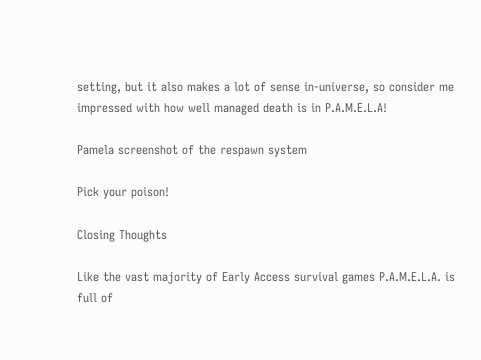setting, but it also makes a lot of sense in-universe, so consider me impressed with how well managed death is in P.A.M.E.L.A!

Pamela screenshot of the respawn system

Pick your poison!

Closing Thoughts

Like the vast majority of Early Access survival games P.A.M.E.L.A. is full of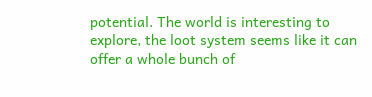potential. The world is interesting to explore, the loot system seems like it can offer a whole bunch of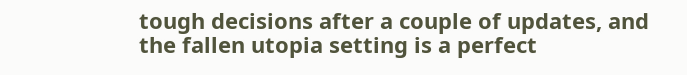tough decisions after a couple of updates, and the fallen utopia setting is a perfect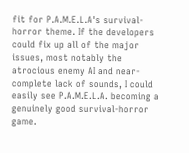fit for P.A.M.E.L.A's survival-horror theme. If the developers could fix up all of the major issues, most notably the atrocious enemy AI and near-complete lack of sounds, I could easily see P.A.M.E.L.A. becoming a genuinely good survival-horror game.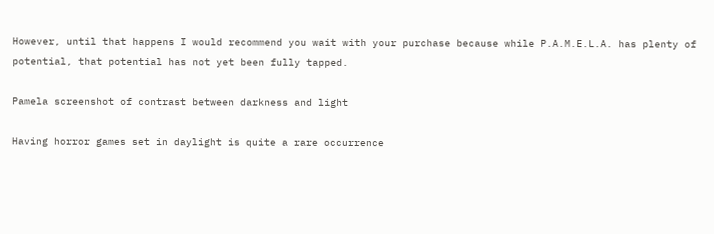However, until that happens I would recommend you wait with your purchase because while P.A.M.E.L.A. has plenty of potential, that potential has not yet been fully tapped.

Pamela screenshot of contrast between darkness and light

Having horror games set in daylight is quite a rare occurrence